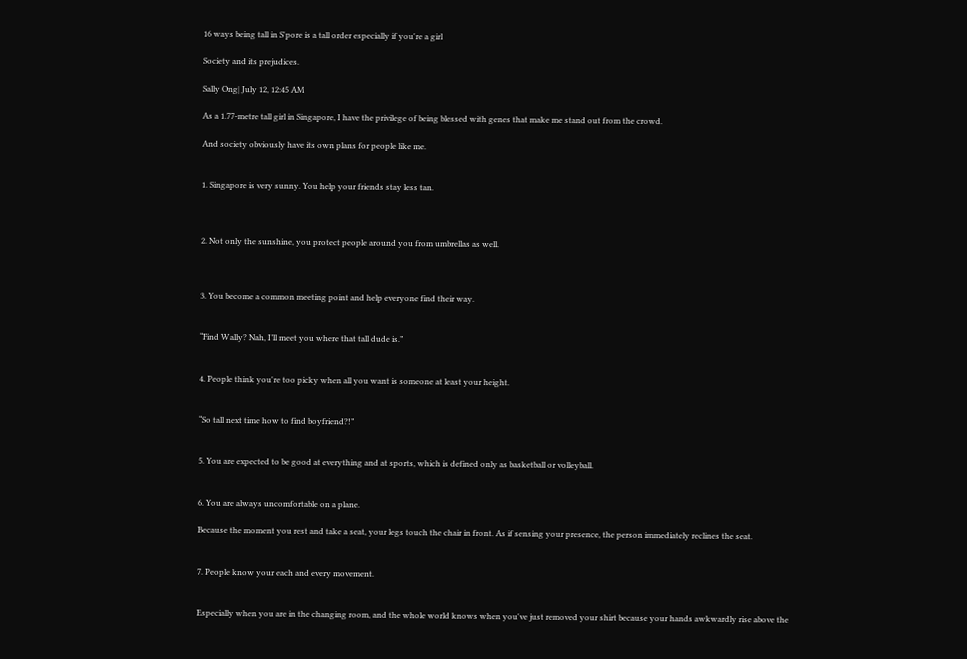16 ways being tall in S'pore is a tall order especially if you're a girl

Society and its prejudices.

Sally Ong| July 12, 12:45 AM

As a 1.77-metre tall girl in Singapore, I have the privilege of being blessed with genes that make me stand out from the crowd.

And society obviously have its own plans for people like me.


1. Singapore is very sunny. You help your friends stay less tan.



2. Not only the sunshine, you protect people around you from umbrellas as well.



3. You become a common meeting point and help everyone find their way.


“Find Wally? Nah, I’ll meet you where that tall dude is.”


4. People think you're too picky when all you want is someone at least your height.


“So tall next time how to find boyfriend?!”


5. You are expected to be good at everything and at sports, which is defined only as basketball or volleyball.


6. You are always uncomfortable on a plane.

Because the moment you rest and take a seat, your legs touch the chair in front. As if sensing your presence, the person immediately reclines the seat.


7. People know your each and every movement.


Especially when you are in the changing room, and the whole world knows when you've just removed your shirt because your hands awkwardly rise above the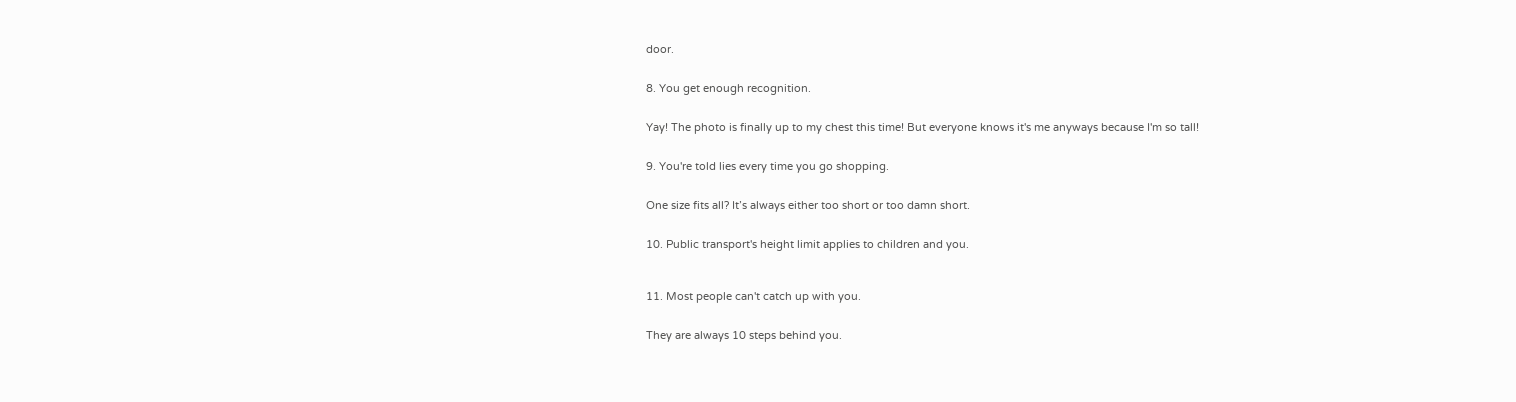door.


8. You get enough recognition.


Yay! The photo is finally up to my chest this time! But everyone knows it's me anyways because I'm so tall!


9. You're told lies every time you go shopping.


One size fits all? It’s always either too short or too damn short.


10. Public transport's height limit applies to children and you.



11. Most people can't catch up with you.


They are always 10 steps behind you.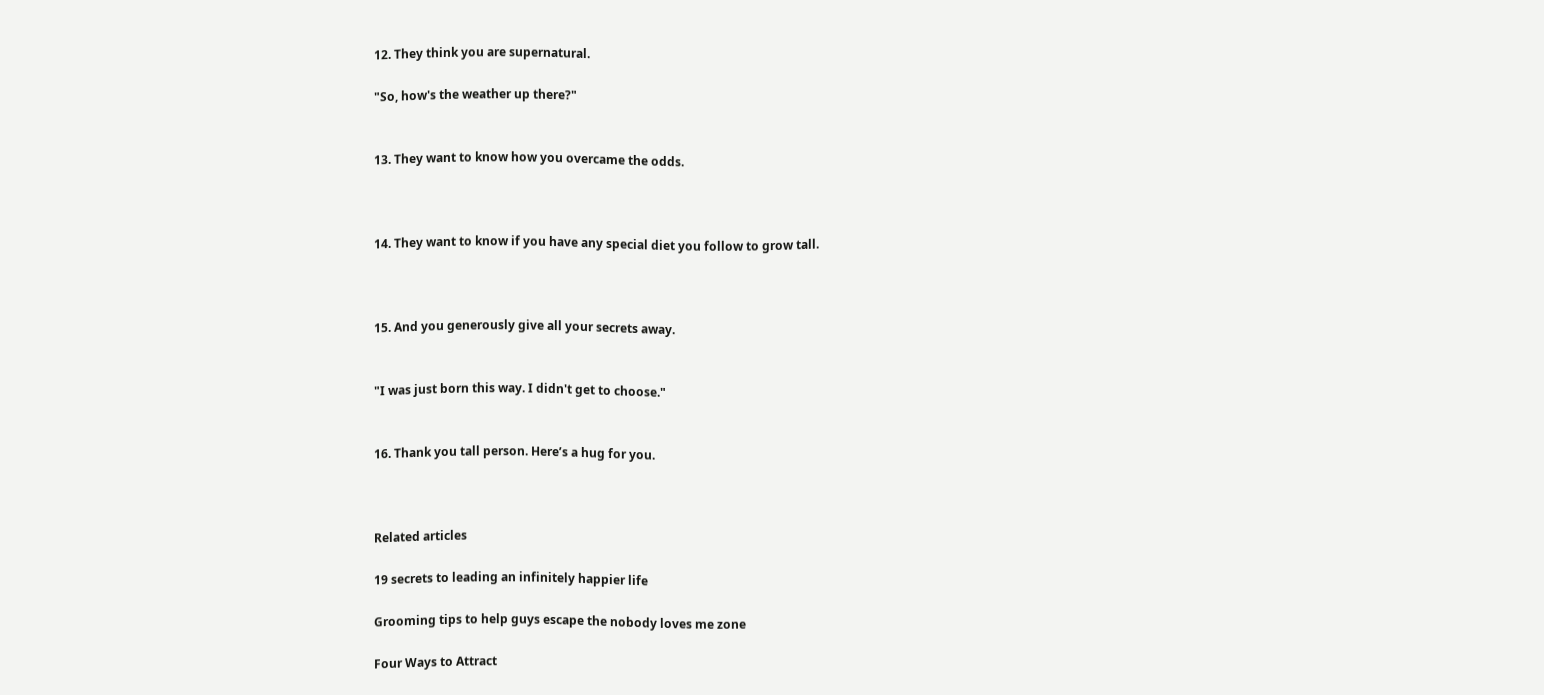12. They think you are supernatural.

"So, how's the weather up there?"


13. They want to know how you overcame the odds.



14. They want to know if you have any special diet you follow to grow tall.



15. And you generously give all your secrets away.


"I was just born this way. I didn't get to choose."


16. Thank you tall person. Here’s a hug for you.



Related articles

19 secrets to leading an infinitely happier life

Grooming tips to help guys escape the nobody loves me zone

Four Ways to Attract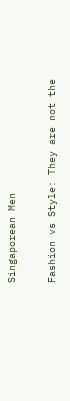Singaporean Men

Fashion vs Style: They are not the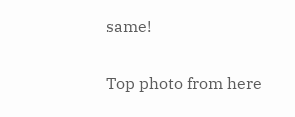same!


Top photo from here